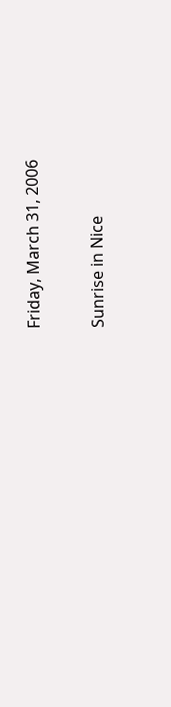Friday, March 31, 2006

Sunrise in Nice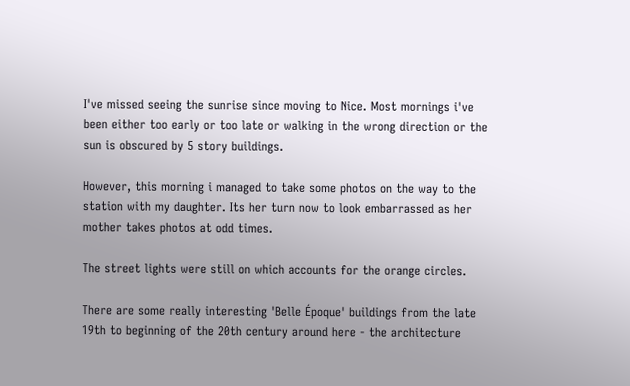I've missed seeing the sunrise since moving to Nice. Most mornings i've been either too early or too late or walking in the wrong direction or the sun is obscured by 5 story buildings.

However, this morning i managed to take some photos on the way to the station with my daughter. Its her turn now to look embarrassed as her mother takes photos at odd times.

The street lights were still on which accounts for the orange circles.

There are some really interesting 'Belle Époque' buildings from the late 19th to beginning of the 20th century around here - the architecture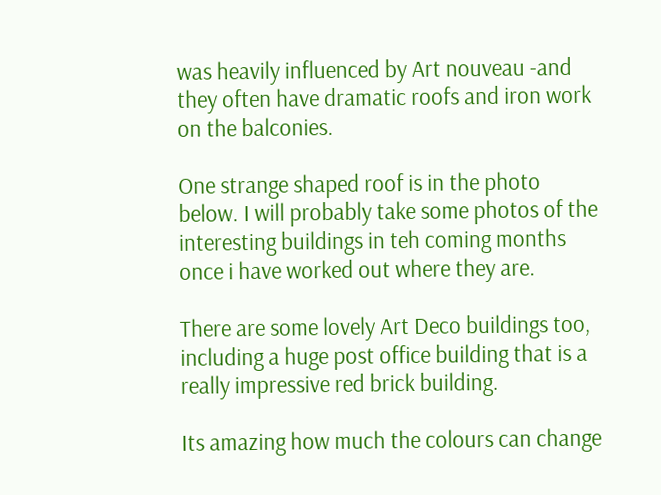was heavily influenced by Art nouveau -and they often have dramatic roofs and iron work on the balconies.

One strange shaped roof is in the photo below. I will probably take some photos of the interesting buildings in teh coming months once i have worked out where they are.

There are some lovely Art Deco buildings too, including a huge post office building that is a really impressive red brick building.

Its amazing how much the colours can change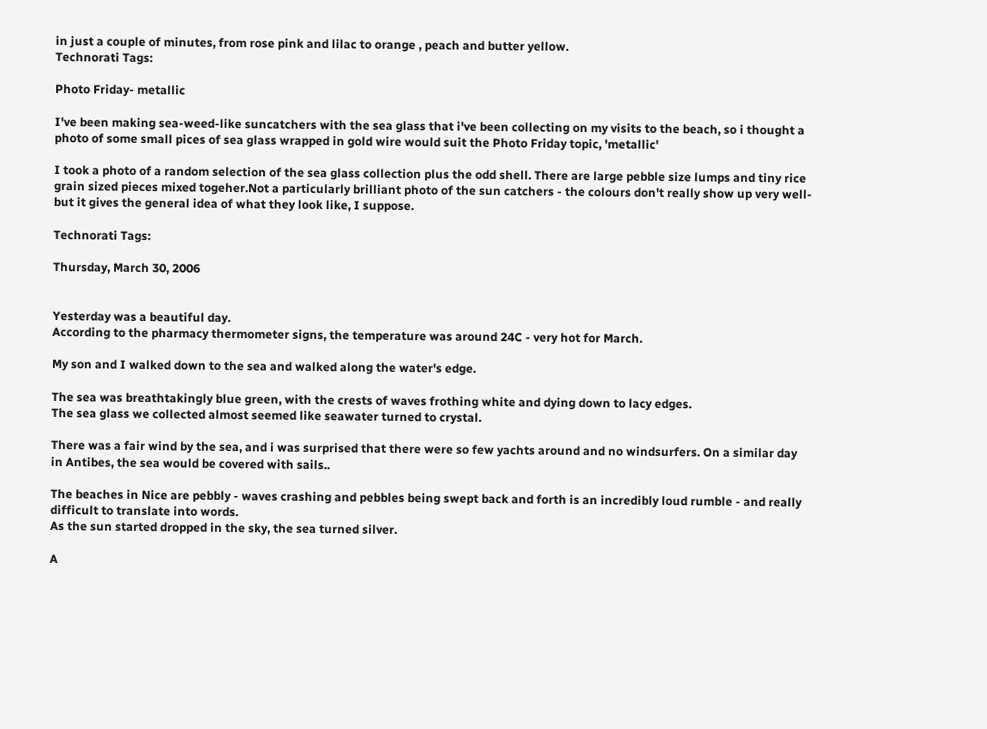in just a couple of minutes, from rose pink and lilac to orange , peach and butter yellow.
Technorati Tags:

Photo Friday- metallic

I've been making sea-weed-like suncatchers with the sea glass that i've been collecting on my visits to the beach, so i thought a photo of some small pices of sea glass wrapped in gold wire would suit the Photo Friday topic, 'metallic'

I took a photo of a random selection of the sea glass collection plus the odd shell. There are large pebble size lumps and tiny rice grain sized pieces mixed togeher.Not a particularly brilliant photo of the sun catchers - the colours don't really show up very well- but it gives the general idea of what they look like, I suppose.

Technorati Tags:

Thursday, March 30, 2006


Yesterday was a beautiful day.
According to the pharmacy thermometer signs, the temperature was around 24C - very hot for March.

My son and I walked down to the sea and walked along the water's edge.

The sea was breathtakingly blue green, with the crests of waves frothing white and dying down to lacy edges.
The sea glass we collected almost seemed like seawater turned to crystal.

There was a fair wind by the sea, and i was surprised that there were so few yachts around and no windsurfers. On a similar day in Antibes, the sea would be covered with sails..

The beaches in Nice are pebbly - waves crashing and pebbles being swept back and forth is an incredibly loud rumble - and really difficult to translate into words.
As the sun started dropped in the sky, the sea turned silver.

A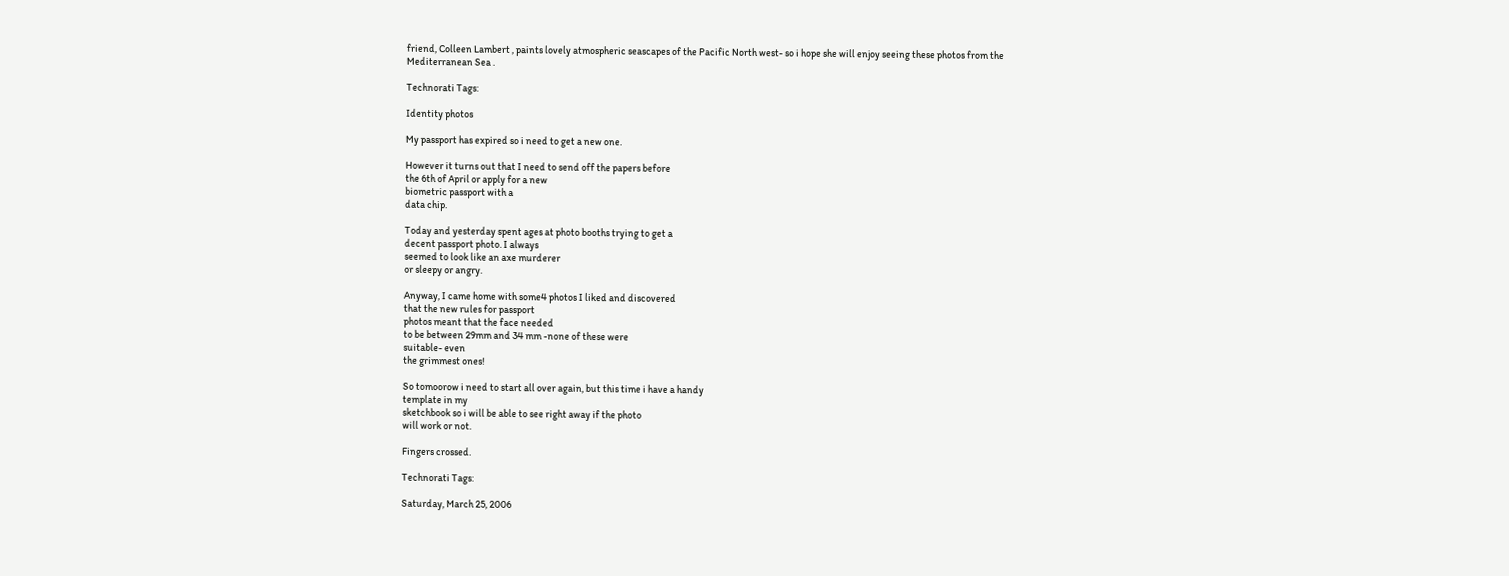friend, Colleen Lambert , paints lovely atmospheric seascapes of the Pacific North west- so i hope she will enjoy seeing these photos from the Mediterranean Sea .

Technorati Tags:

Identity photos

My passport has expired so i need to get a new one.

However it turns out that I need to send off the papers before
the 6th of April or apply for a new
biometric passport with a
data chip.

Today and yesterday spent ages at photo booths trying to get a
decent passport photo. I always
seemed to look like an axe murderer
or sleepy or angry.

Anyway, I came home with some4 photos I liked and discovered
that the new rules for passport
photos meant that the face needed
to be between 29mm and 34 mm -none of these were
suitable- even
the grimmest ones!

So tomoorow i need to start all over again, but this time i have a handy
template in my
sketchbook so i will be able to see right away if the photo
will work or not.

Fingers crossed.

Technorati Tags:

Saturday, March 25, 2006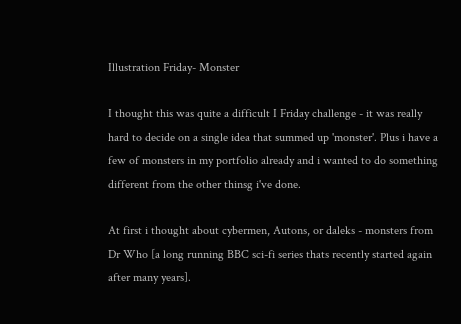Illustration Friday- Monster

I thought this was quite a difficult I Friday challenge - it was really hard to decide on a single idea that summed up 'monster'. Plus i have a few of monsters in my portfolio already and i wanted to do something different from the other thinsg i've done.

At first i thought about cybermen, Autons, or daleks - monsters from Dr Who [a long running BBC sci-fi series thats recently started again after many years].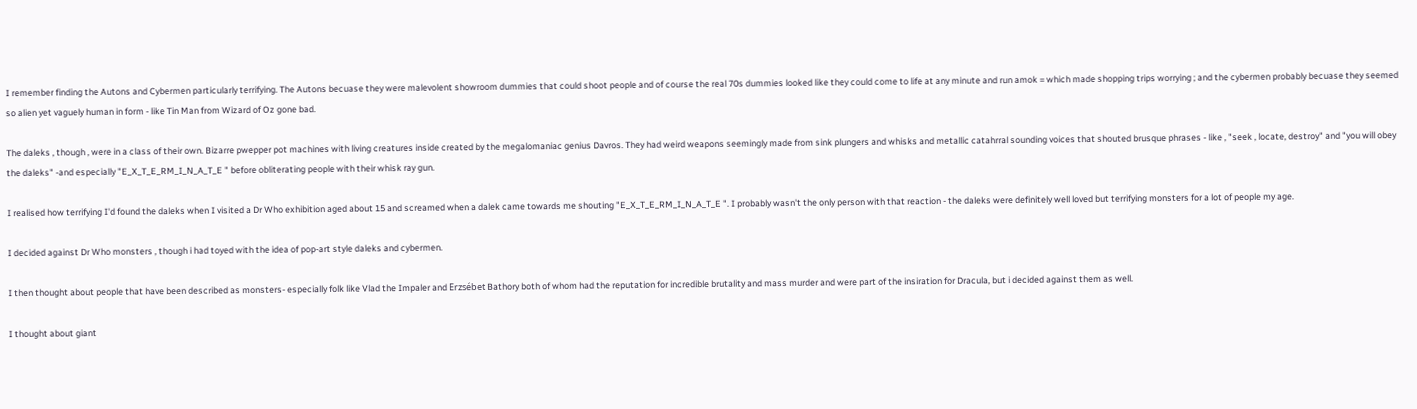I remember finding the Autons and Cybermen particularly terrifying. The Autons becuase they were malevolent showroom dummies that could shoot people and of course the real 70s dummies looked like they could come to life at any minute and run amok = which made shopping trips worrying ; and the cybermen probably becuase they seemed so alien yet vaguely human in form - like Tin Man from Wizard of Oz gone bad.

The daleks , though , were in a class of their own. Bizarre pwepper pot machines with living creatures inside created by the megalomaniac genius Davros. They had weird weapons seemingly made from sink plungers and whisks and metallic catahrral sounding voices that shouted brusque phrases - like , "seek , locate, destroy" and "you will obey the daleks" -and especially "E_X_T_E_RM_I_N_A_T_E " before obliterating people with their whisk ray gun.

I realised how terrifying I'd found the daleks when I visited a Dr Who exhibition aged about 15 and screamed when a dalek came towards me shouting "E_X_T_E_RM_I_N_A_T_E ". I probably wasn't the only person with that reaction - the daleks were definitely well loved but terrifying monsters for a lot of people my age.

I decided against Dr Who monsters , though i had toyed with the idea of pop-art style daleks and cybermen.

I then thought about people that have been described as monsters- especially folk like Vlad the Impaler and Erzsébet Bathory both of whom had the reputation for incredible brutality and mass murder and were part of the insiration for Dracula, but i decided against them as well.

I thought about giant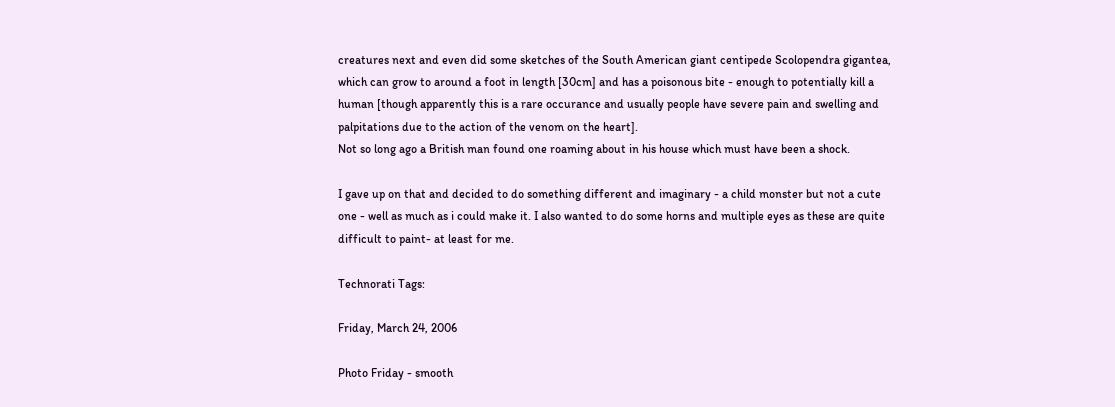creatures next and even did some sketches of the South American giant centipede Scolopendra gigantea, which can grow to around a foot in length [30cm] and has a poisonous bite - enough to potentially kill a human [though apparently this is a rare occurance and usually people have severe pain and swelling and palpitations due to the action of the venom on the heart].
Not so long ago a British man found one roaming about in his house which must have been a shock.

I gave up on that and decided to do something different and imaginary - a child monster but not a cute one - well as much as i could make it. I also wanted to do some horns and multiple eyes as these are quite difficult to paint- at least for me.

Technorati Tags:

Friday, March 24, 2006

Photo Friday - smooth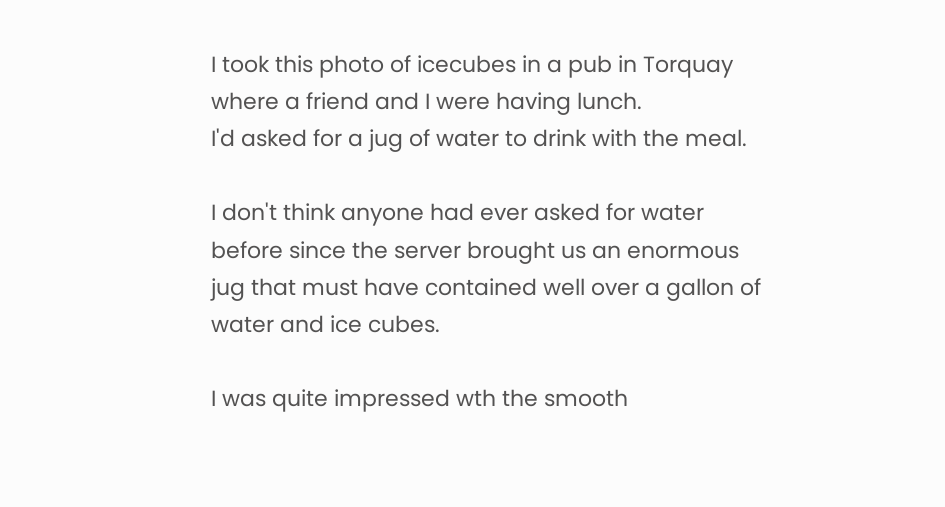I took this photo of icecubes in a pub in Torquay where a friend and I were having lunch.
I'd asked for a jug of water to drink with the meal.

I don't think anyone had ever asked for water before since the server brought us an enormous jug that must have contained well over a gallon of water and ice cubes.

I was quite impressed wth the smooth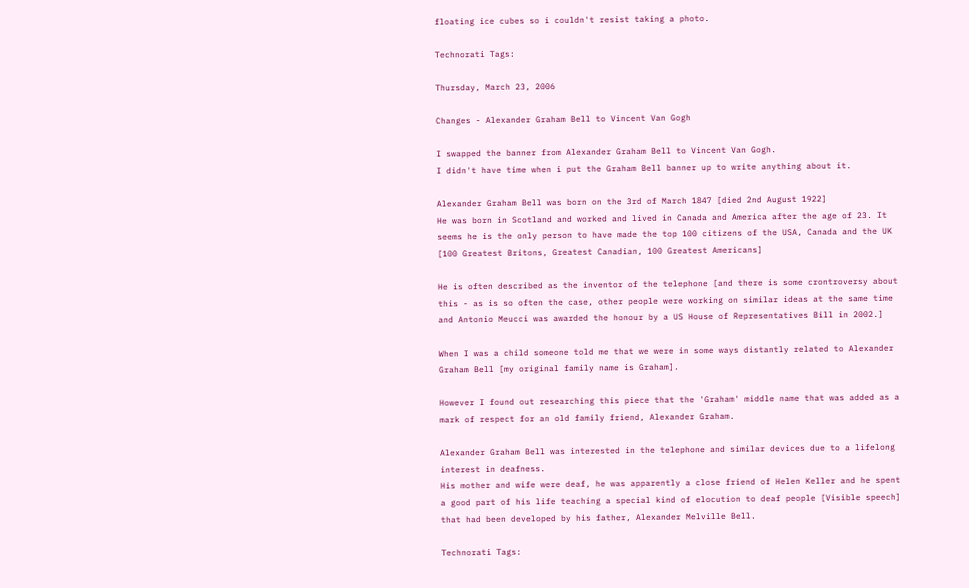floating ice cubes so i couldn't resist taking a photo.

Technorati Tags:

Thursday, March 23, 2006

Changes - Alexander Graham Bell to Vincent Van Gogh

I swapped the banner from Alexander Graham Bell to Vincent Van Gogh.
I didn't have time when i put the Graham Bell banner up to write anything about it.

Alexander Graham Bell was born on the 3rd of March 1847 [died 2nd August 1922]
He was born in Scotland and worked and lived in Canada and America after the age of 23. It seems he is the only person to have made the top 100 citizens of the USA, Canada and the UK [100 Greatest Britons, Greatest Canadian, 100 Greatest Americans]

He is often described as the inventor of the telephone [and there is some crontroversy about this - as is so often the case, other people were working on similar ideas at the same time and Antonio Meucci was awarded the honour by a US House of Representatives Bill in 2002.]

When I was a child someone told me that we were in some ways distantly related to Alexander Graham Bell [my original family name is Graham].

However I found out researching this piece that the 'Graham' middle name that was added as a mark of respect for an old family friend, Alexander Graham.

Alexander Graham Bell was interested in the telephone and similar devices due to a lifelong interest in deafness.
His mother and wife were deaf, he was apparently a close friend of Helen Keller and he spent a good part of his life teaching a special kind of elocution to deaf people [Visible speech] that had been developed by his father, Alexander Melville Bell.

Technorati Tags: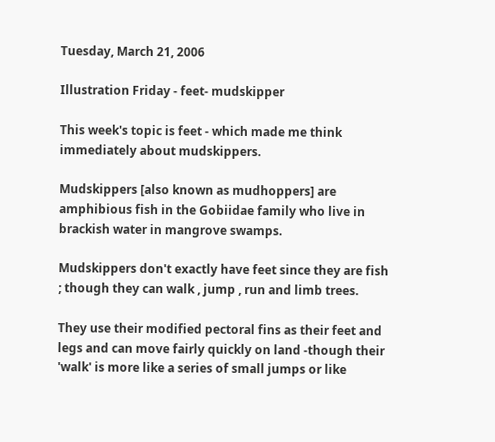Tuesday, March 21, 2006

Illustration Friday - feet- mudskipper

This week's topic is feet - which made me think immediately about mudskippers.

Mudskippers [also known as mudhoppers] are amphibious fish in the Gobiidae family who live in brackish water in mangrove swamps.

Mudskippers don't exactly have feet since they are fish ; though they can walk , jump , run and limb trees.

They use their modified pectoral fins as their feet and legs and can move fairly quickly on land -though their 'walk' is more like a series of small jumps or like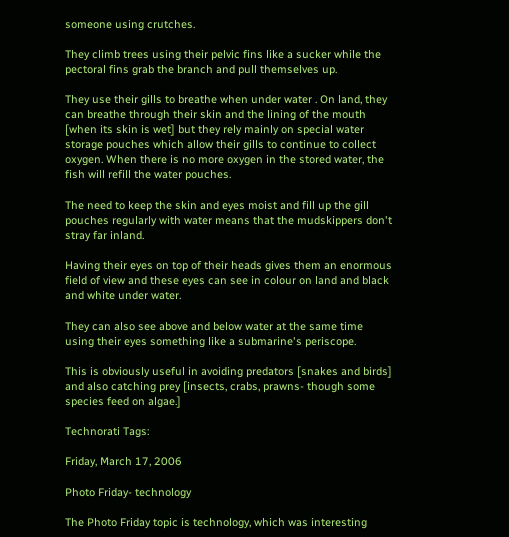someone using crutches.

They climb trees using their pelvic fins like a sucker while the pectoral fins grab the branch and pull themselves up.

They use their gills to breathe when under water . On land, they can breathe through their skin and the lining of the mouth [when its skin is wet] but they rely mainly on special water storage pouches which allow their gills to continue to collect oxygen. When there is no more oxygen in the stored water, the fish will refill the water pouches.

The need to keep the skin and eyes moist and fill up the gill pouches regularly with water means that the mudskippers don't stray far inland.

Having their eyes on top of their heads gives them an enormous field of view and these eyes can see in colour on land and black and white under water.

They can also see above and below water at the same time using their eyes something like a submarine's periscope.

This is obviously useful in avoiding predators [snakes and birds] and also catching prey [insects, crabs, prawns- though some species feed on algae.]

Technorati Tags:

Friday, March 17, 2006

Photo Friday- technology

The Photo Friday topic is technology, which was interesting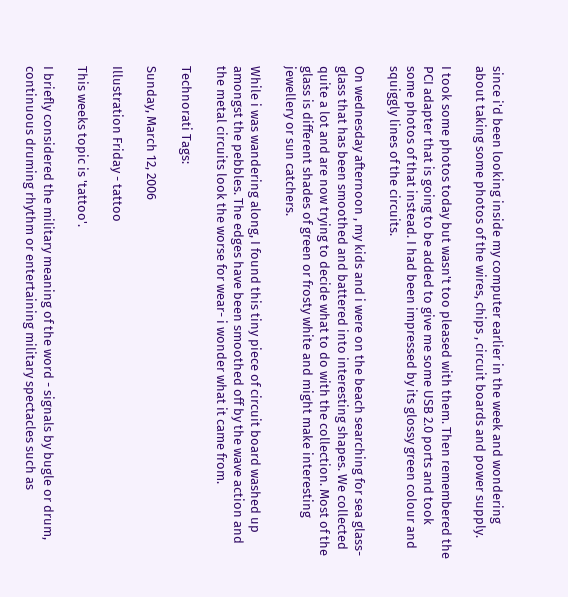since i'd been looking inside my computer earlier in the week and wondering about taking some photos of the wires, chips , circuit boards and power supply.

I took some photos today but wasn't too pleased with them. Then remembered the PCI adapter that is going to be added to give me some USB 2.0 ports and took some photos of that instead. I had been impressed by its glossy green colour and squiggly lines of the circuits.

On wednesday afternoon , my kids and i were on the beach searching for sea glass- glass that has been smoothed and battered into interesting shapes. We collected quite a lot and are now trying to decide what to do with the collection. Most of the glass is different shades of green or frosty white and might make interesting jewellery or sun catchers.

While i was wandering along, I found this tiny piece of circuit board washed up amongst the pebbles. The edges have been smoothed off by the wave action and the metal circuits look the worse for wear- i wonder what it came from.

Technorati Tags:

Sunday, March 12, 2006

Illustration Friday - tattoo

This weeks topic is 'tattoo'.

I briefly considered the military meaning of the word - signals by bugle or drum, continuous druming rhythm or entertaining military spectacles such as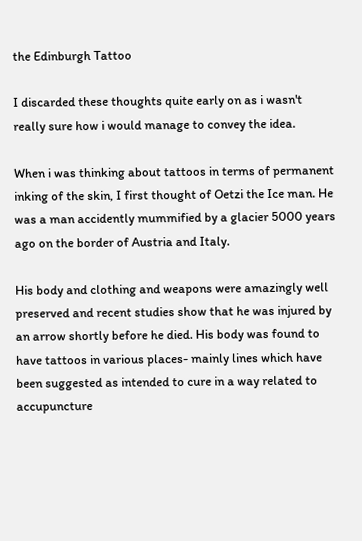the Edinburgh Tattoo

I discarded these thoughts quite early on as i wasn't really sure how i would manage to convey the idea.

When i was thinking about tattoos in terms of permanent inking of the skin, I first thought of Oetzi the Ice man. He was a man accidently mummified by a glacier 5000 years ago on the border of Austria and Italy.

His body and clothing and weapons were amazingly well preserved and recent studies show that he was injured by an arrow shortly before he died. His body was found to have tattoos in various places- mainly lines which have been suggested as intended to cure in a way related to accupuncture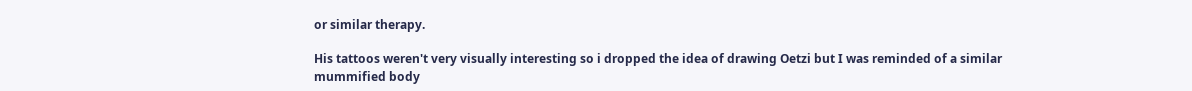or similar therapy.

His tattoos weren't very visually interesting so i dropped the idea of drawing Oetzi but I was reminded of a similar mummified body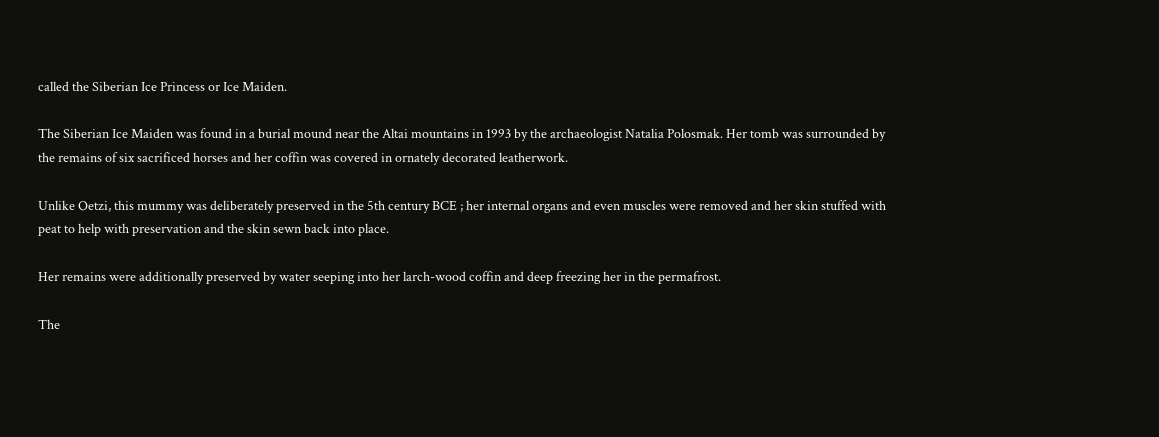called the Siberian Ice Princess or Ice Maiden.

The Siberian Ice Maiden was found in a burial mound near the Altai mountains in 1993 by the archaeologist Natalia Polosmak. Her tomb was surrounded by the remains of six sacrificed horses and her coffin was covered in ornately decorated leatherwork.

Unlike Oetzi, this mummy was deliberately preserved in the 5th century BCE ; her internal organs and even muscles were removed and her skin stuffed with peat to help with preservation and the skin sewn back into place.

Her remains were additionally preserved by water seeping into her larch-wood coffin and deep freezing her in the permafrost.

The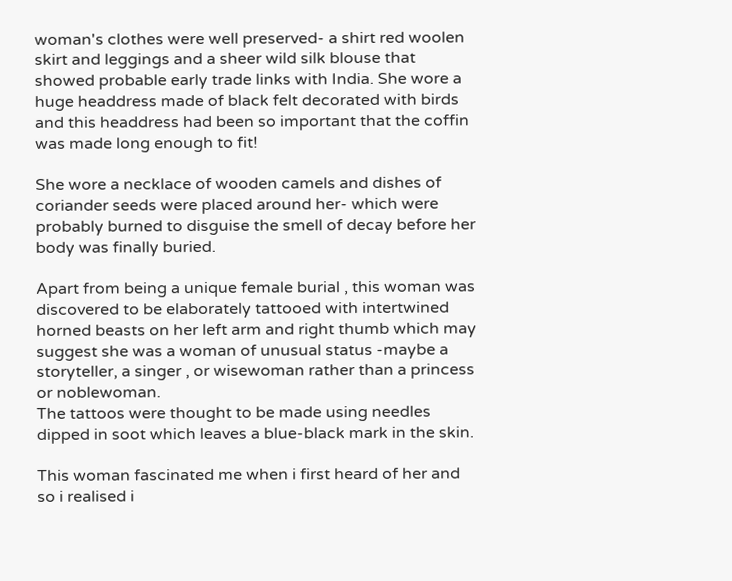woman's clothes were well preserved- a shirt red woolen skirt and leggings and a sheer wild silk blouse that showed probable early trade links with India. She wore a huge headdress made of black felt decorated with birds and this headdress had been so important that the coffin was made long enough to fit!

She wore a necklace of wooden camels and dishes of coriander seeds were placed around her- which were probably burned to disguise the smell of decay before her body was finally buried.

Apart from being a unique female burial , this woman was discovered to be elaborately tattooed with intertwined horned beasts on her left arm and right thumb which may suggest she was a woman of unusual status -maybe a storyteller, a singer , or wisewoman rather than a princess or noblewoman.
The tattoos were thought to be made using needles dipped in soot which leaves a blue-black mark in the skin.

This woman fascinated me when i first heard of her and so i realised i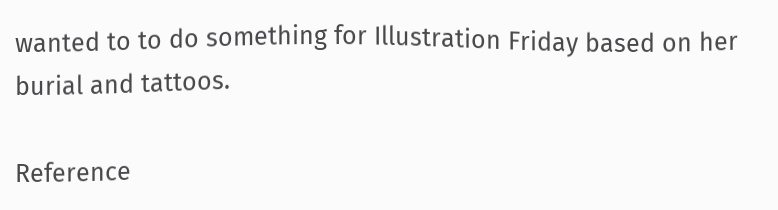wanted to to do something for Illustration Friday based on her burial and tattoos.

Reference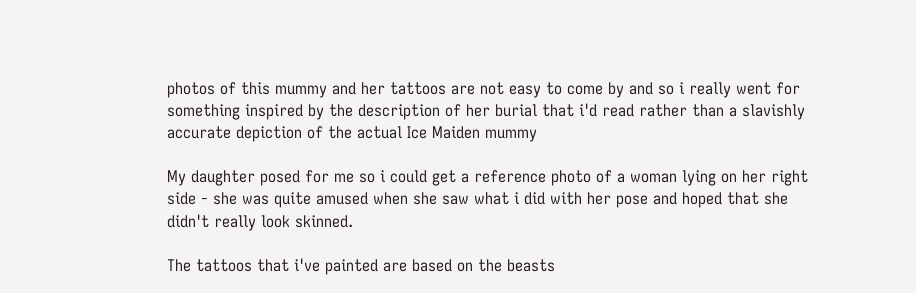photos of this mummy and her tattoos are not easy to come by and so i really went for something inspired by the description of her burial that i'd read rather than a slavishly accurate depiction of the actual Ice Maiden mummy

My daughter posed for me so i could get a reference photo of a woman lying on her right side - she was quite amused when she saw what i did with her pose and hoped that she didn't really look skinned.

The tattoos that i've painted are based on the beasts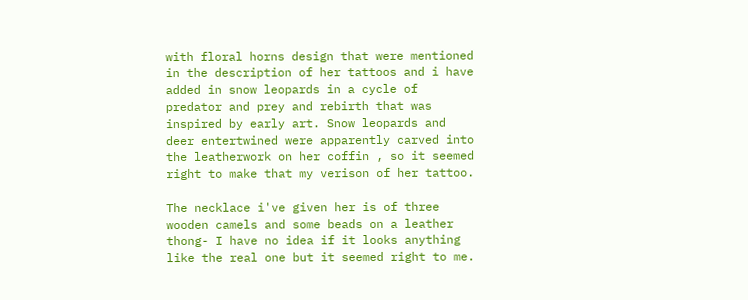with floral horns design that were mentioned in the description of her tattoos and i have added in snow leopards in a cycle of predator and prey and rebirth that was inspired by early art. Snow leopards and deer entertwined were apparently carved into the leatherwork on her coffin , so it seemed right to make that my verison of her tattoo.

The necklace i've given her is of three wooden camels and some beads on a leather thong- I have no idea if it looks anything like the real one but it seemed right to me.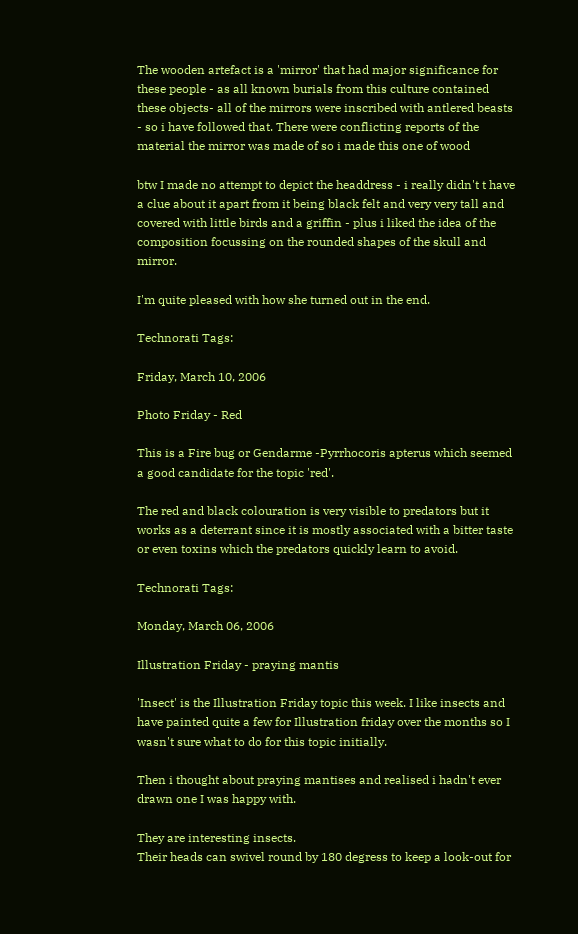The wooden artefact is a 'mirror' that had major significance for these people - as all known burials from this culture contained these objects- all of the mirrors were inscribed with antlered beasts - so i have followed that. There were conflicting reports of the material the mirror was made of so i made this one of wood

btw I made no attempt to depict the headdress - i really didn't t have a clue about it apart from it being black felt and very very tall and covered with little birds and a griffin - plus i liked the idea of the composition focussing on the rounded shapes of the skull and mirror.

I'm quite pleased with how she turned out in the end.

Technorati Tags:

Friday, March 10, 2006

Photo Friday - Red

This is a Fire bug or Gendarme -Pyrrhocoris apterus which seemed a good candidate for the topic 'red'.

The red and black colouration is very visible to predators but it works as a deterrant since it is mostly associated with a bitter taste or even toxins which the predators quickly learn to avoid.

Technorati Tags:

Monday, March 06, 2006

Illustration Friday - praying mantis

'Insect' is the Illustration Friday topic this week. I like insects and have painted quite a few for Illustration friday over the months so I wasn't sure what to do for this topic initially.

Then i thought about praying mantises and realised i hadn't ever drawn one I was happy with.

They are interesting insects.
Their heads can swivel round by 180 degress to keep a look-out for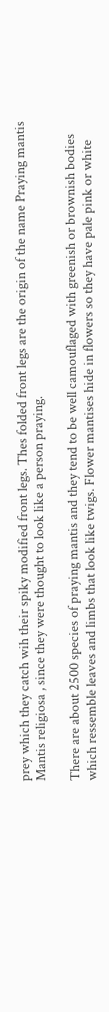prey which they catch wih their spiky modified front legs. Thes folded front legs are the origin of the name Praying mantis Mantis religiosa , since they were thought to look like a person praying.

There are about 2500 species of praying mantis and they tend to be well camouflaged with greenish or brownish bodies which ressemble leaves and limbs that look like twigs. Flower mantises hide in flowers so they have pale pink or white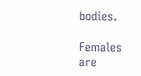bodies.

Females are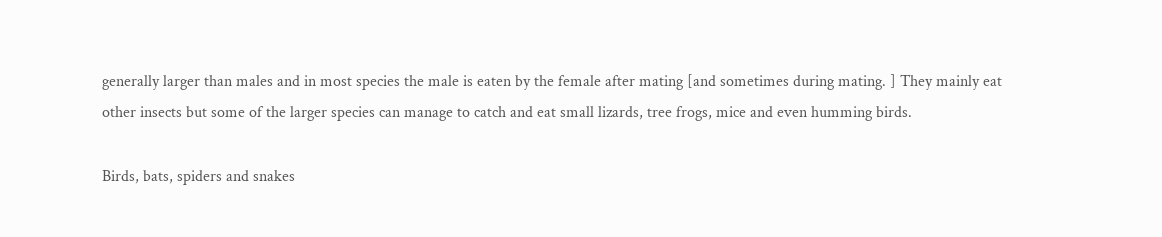generally larger than males and in most species the male is eaten by the female after mating [and sometimes during mating. ] They mainly eat other insects but some of the larger species can manage to catch and eat small lizards, tree frogs, mice and even humming birds.

Birds, bats, spiders and snakes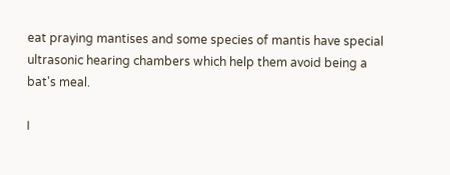eat praying mantises and some species of mantis have special ultrasonic hearing chambers which help them avoid being a bat's meal.

I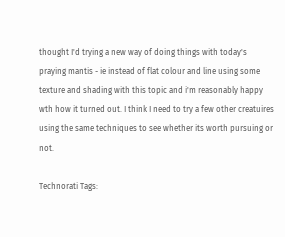thought I'd trying a new way of doing things with today's praying mantis - ie instead of flat colour and line using some texture and shading with this topic and i'm reasonably happy wth how it turned out. I think I need to try a few other creatuires using the same techniques to see whether its worth pursuing or not.

Technorati Tags: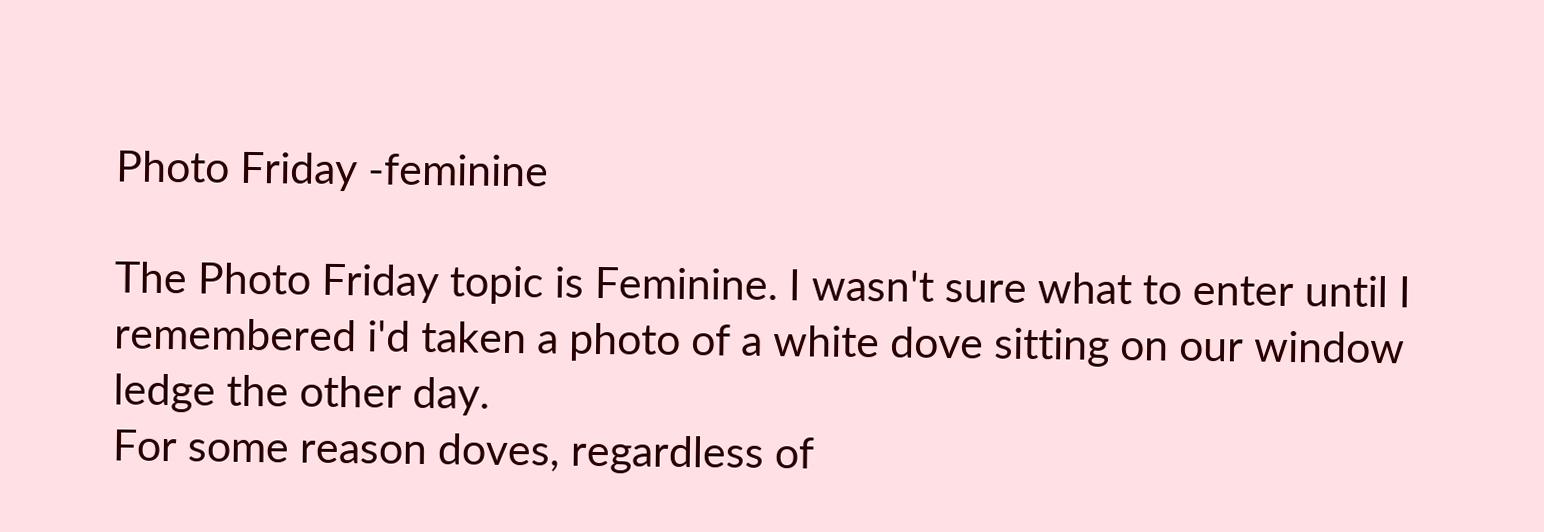Photo Friday -feminine

The Photo Friday topic is Feminine. I wasn't sure what to enter until I remembered i'd taken a photo of a white dove sitting on our window ledge the other day.
For some reason doves, regardless of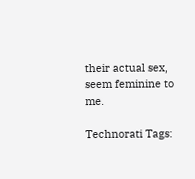their actual sex, seem feminine to me.

Technorati Tags: